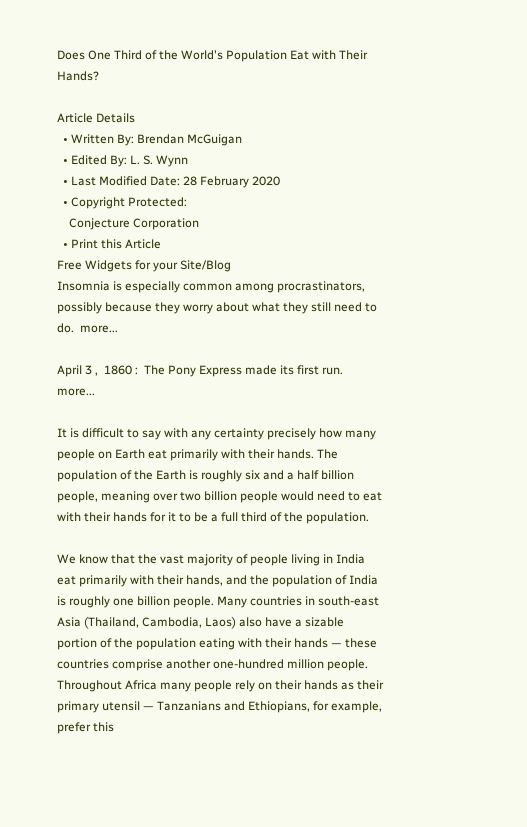Does One Third of the World's Population Eat with Their Hands?

Article Details
  • Written By: Brendan McGuigan
  • Edited By: L. S. Wynn
  • Last Modified Date: 28 February 2020
  • Copyright Protected:
    Conjecture Corporation
  • Print this Article
Free Widgets for your Site/Blog
Insomnia is especially common among procrastinators, possibly because they worry about what they still need to do.  more...

April 3 ,  1860 :  The Pony Express made its first run.  more...

It is difficult to say with any certainty precisely how many people on Earth eat primarily with their hands. The population of the Earth is roughly six and a half billion people, meaning over two billion people would need to eat with their hands for it to be a full third of the population.

We know that the vast majority of people living in India eat primarily with their hands, and the population of India is roughly one billion people. Many countries in south-east Asia (Thailand, Cambodia, Laos) also have a sizable portion of the population eating with their hands — these countries comprise another one-hundred million people. Throughout Africa many people rely on their hands as their primary utensil — Tanzanians and Ethiopians, for example, prefer this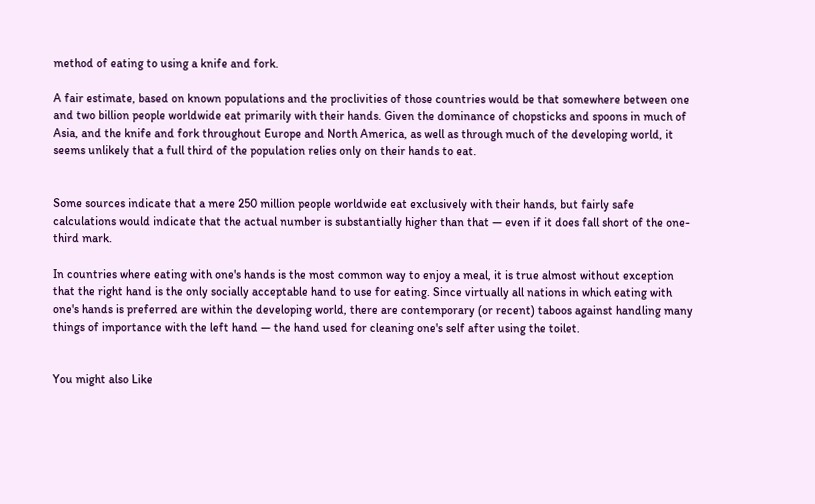method of eating to using a knife and fork.

A fair estimate, based on known populations and the proclivities of those countries would be that somewhere between one and two billion people worldwide eat primarily with their hands. Given the dominance of chopsticks and spoons in much of Asia, and the knife and fork throughout Europe and North America, as well as through much of the developing world, it seems unlikely that a full third of the population relies only on their hands to eat.


Some sources indicate that a mere 250 million people worldwide eat exclusively with their hands, but fairly safe calculations would indicate that the actual number is substantially higher than that — even if it does fall short of the one-third mark.

In countries where eating with one's hands is the most common way to enjoy a meal, it is true almost without exception that the right hand is the only socially acceptable hand to use for eating. Since virtually all nations in which eating with one's hands is preferred are within the developing world, there are contemporary (or recent) taboos against handling many things of importance with the left hand — the hand used for cleaning one's self after using the toilet.


You might also Like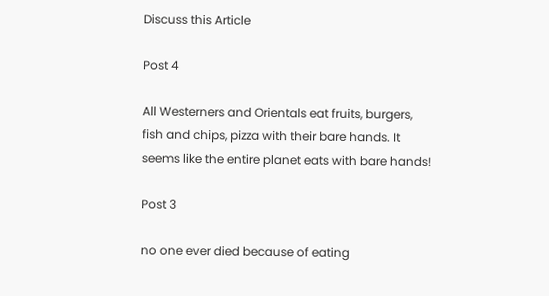Discuss this Article

Post 4

All Westerners and Orientals eat fruits, burgers, fish and chips, pizza with their bare hands. It seems like the entire planet eats with bare hands!

Post 3

no one ever died because of eating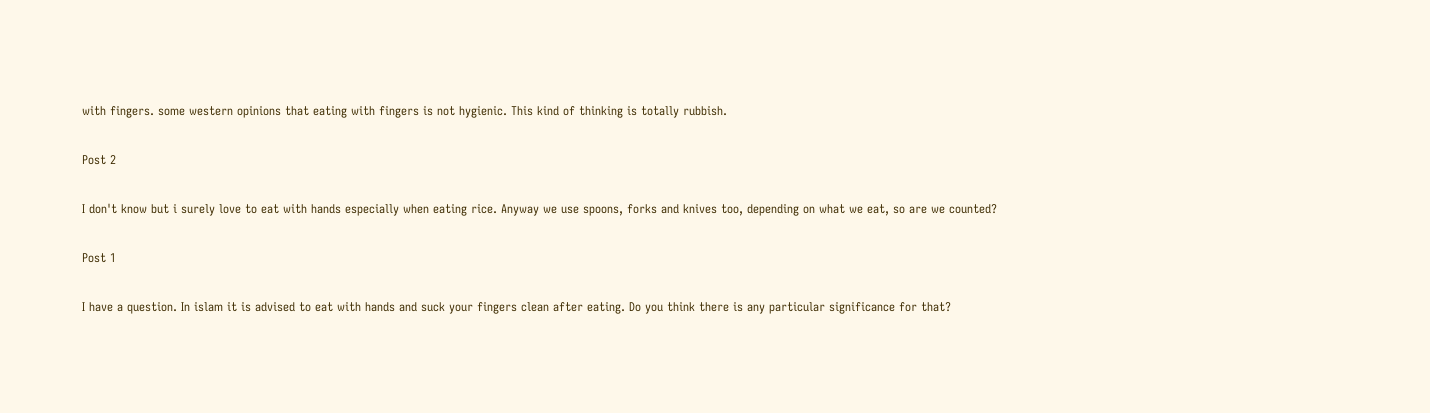with fingers. some western opinions that eating with fingers is not hygienic. This kind of thinking is totally rubbish.

Post 2

I don't know but i surely love to eat with hands especially when eating rice. Anyway we use spoons, forks and knives too, depending on what we eat, so are we counted?

Post 1

I have a question. In islam it is advised to eat with hands and suck your fingers clean after eating. Do you think there is any particular significance for that?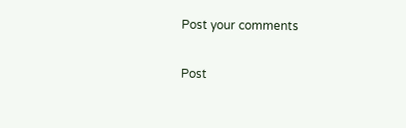Post your comments

Post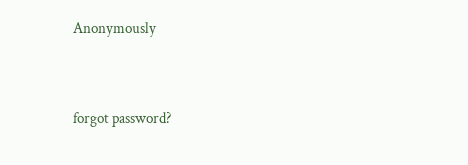Anonymously


forgot password?